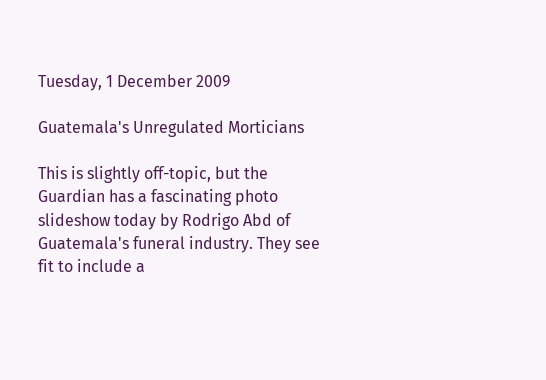Tuesday, 1 December 2009

Guatemala's Unregulated Morticians

This is slightly off-topic, but the Guardian has a fascinating photo slideshow today by Rodrigo Abd of Guatemala's funeral industry. They see fit to include a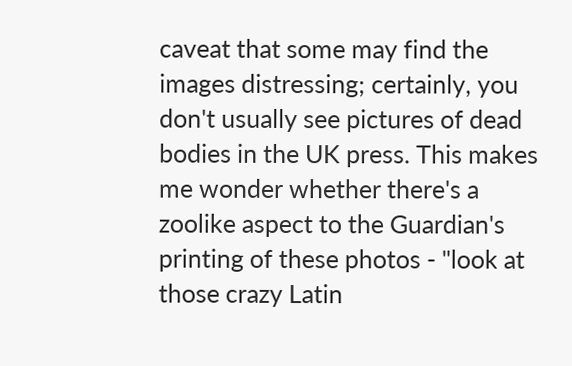caveat that some may find the images distressing; certainly, you don't usually see pictures of dead bodies in the UK press. This makes me wonder whether there's a zoolike aspect to the Guardian's printing of these photos - "look at those crazy Latin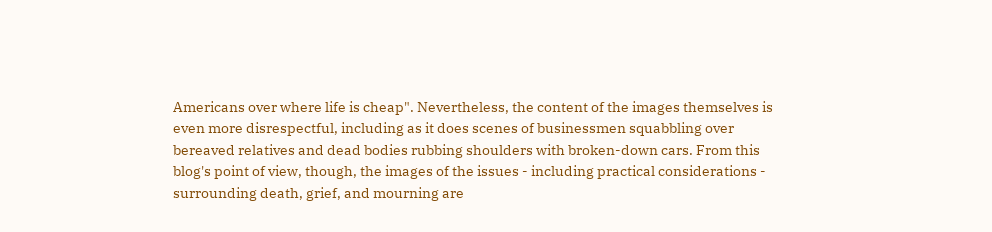Americans over where life is cheap". Nevertheless, the content of the images themselves is even more disrespectful, including as it does scenes of businessmen squabbling over bereaved relatives and dead bodies rubbing shoulders with broken-down cars. From this blog's point of view, though, the images of the issues - including practical considerations - surrounding death, grief, and mourning are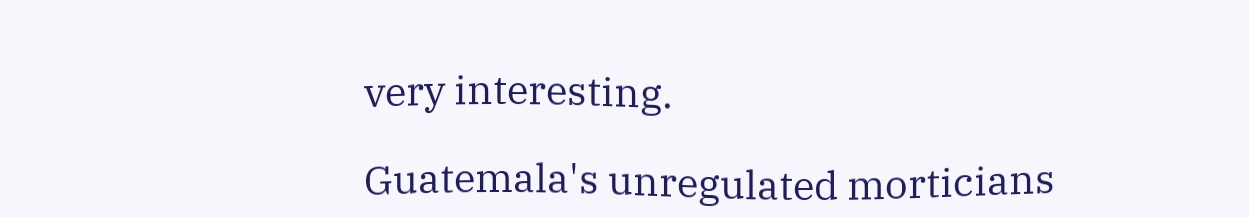very interesting.

Guatemala's unregulated morticians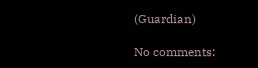(Guardian)

No comments: